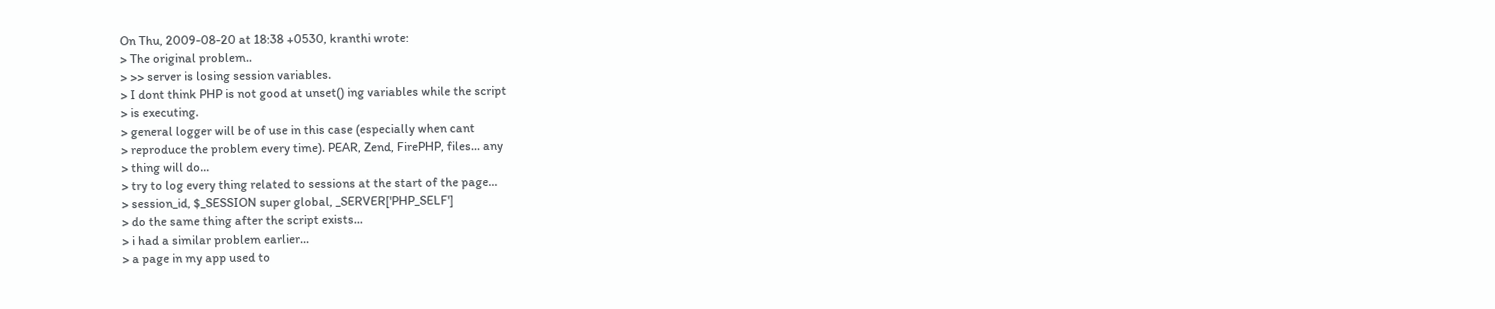On Thu, 2009-08-20 at 18:38 +0530, kranthi wrote:
> The original problem..
> >> server is losing session variables.
> I dont think PHP is not good at unset() ing variables while the script
> is executing.
> general logger will be of use in this case (especially when cant
> reproduce the problem every time). PEAR, Zend, FirePHP, files... any
> thing will do...
> try to log every thing related to sessions at the start of the page...
> session_id, $_SESSION super global, _SERVER['PHP_SELF']
> do the same thing after the script exists...
> i had a similar problem earlier...
> a page in my app used to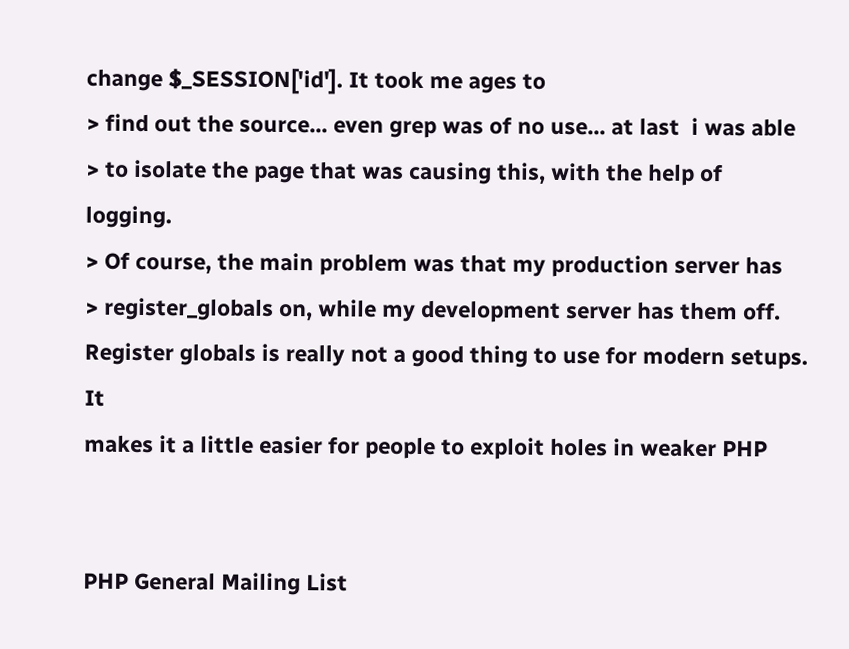change $_SESSION['id']. It took me ages to
> find out the source... even grep was of no use... at last  i was able
> to isolate the page that was causing this, with the help of logging.
> Of course, the main problem was that my production server has
> register_globals on, while my development server has them off.
Register globals is really not a good thing to use for modern setups. It
makes it a little easier for people to exploit holes in weaker PHP


PHP General Mailing List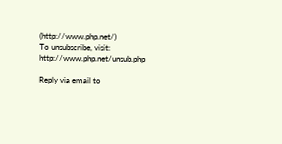(http://www.php.net/)
To unsubscribe, visit: http://www.php.net/unsub.php

Reply via email to